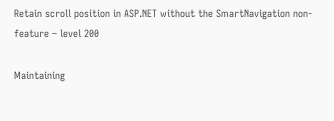Retain scroll position in ASP.NET without the SmartNavigation non-feature – level 200

Maintaining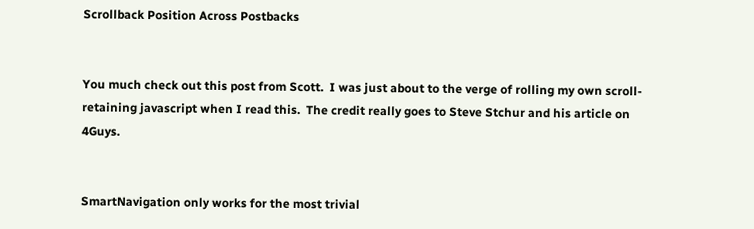Scrollback Position Across Postbacks


You much check out this post from Scott.  I was just about to the verge of rolling my own scroll-retaining javascript when I read this.  The credit really goes to Steve Stchur and his article on 4Guys.


SmartNavigation only works for the most trivial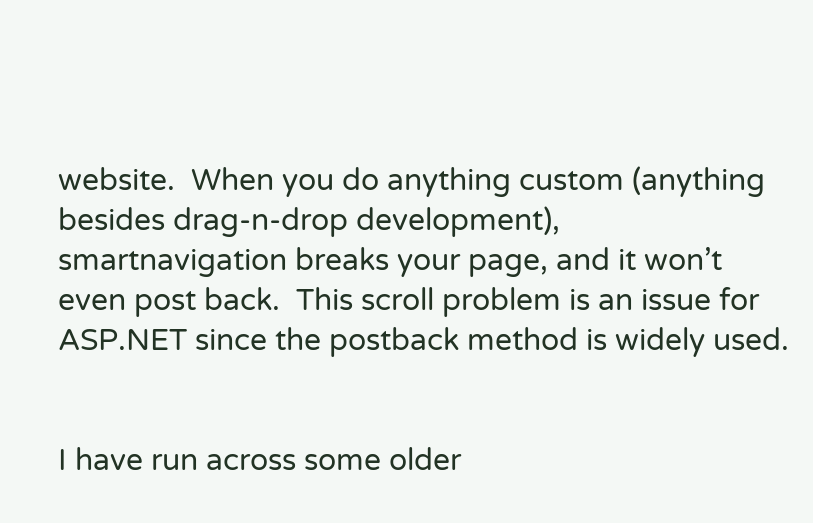website.  When you do anything custom (anything besides drag-n-drop development), smartnavigation breaks your page, and it won’t even post back.  This scroll problem is an issue for ASP.NET since the postback method is widely used.


I have run across some older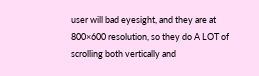user will bad eyesight, and they are at 800×600 resolution, so they do A LOT of scrolling both vertically and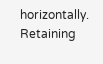horizontally.  Retaining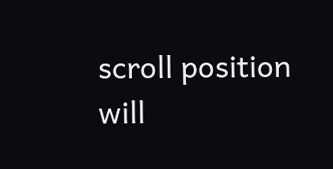scroll position will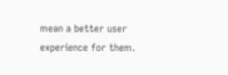mean a better user experience for them.